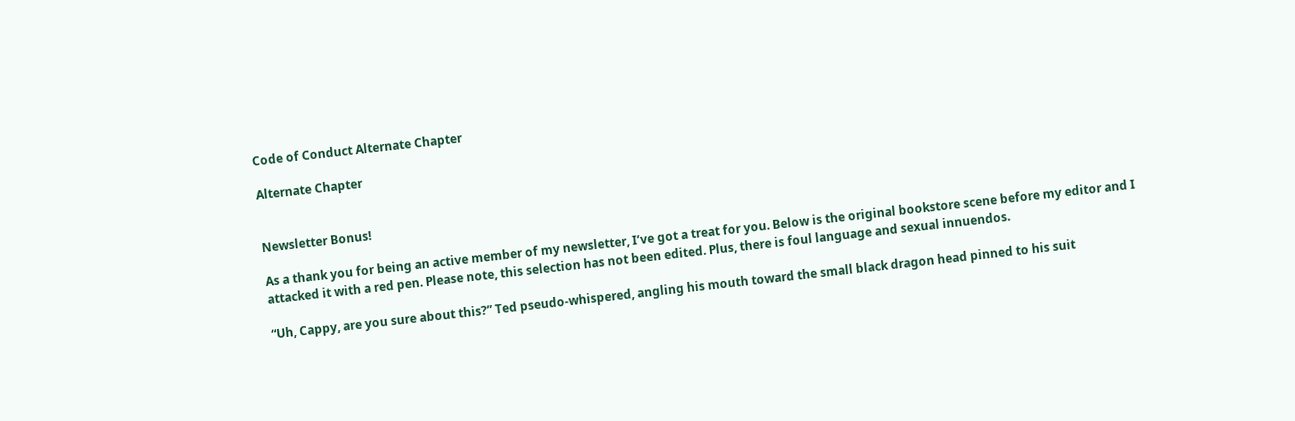Code of Conduct Alternate Chapter

Alternate Chapter


Newsletter Bonus!

As a thank you for being an active member of my newsletter, I’ve got a treat for you. Below is the original bookstore scene before my editor and I attacked it with a red pen. Please note, this selection has not been edited. Plus, there is foul language and sexual innuendos.

“Uh, Cappy, are you sure about this?” Ted pseudo-whispered, angling his mouth toward the small black dragon head pinned to his suit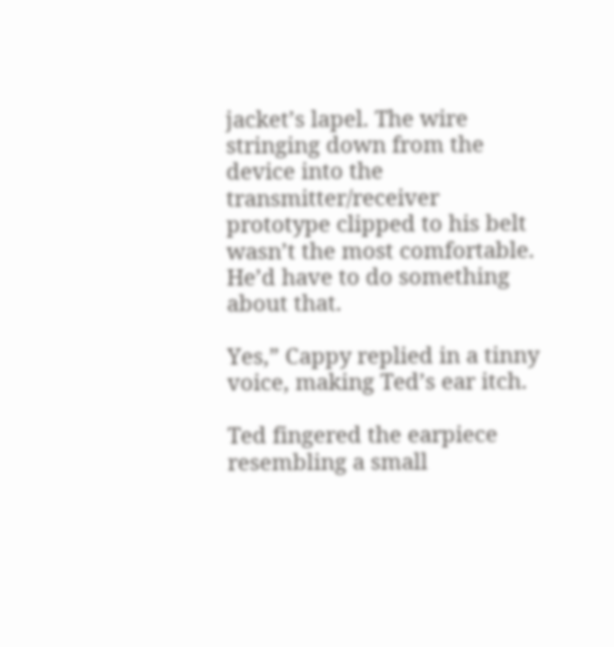jacket’s lapel. The wire stringing down from the device into the transmitter/receiver prototype clipped to his belt wasn’t the most comfortable. He’d have to do something about that.

Yes,” Cappy replied in a tinny voice, making Ted’s ear itch.

Ted fingered the earpiece resembling a small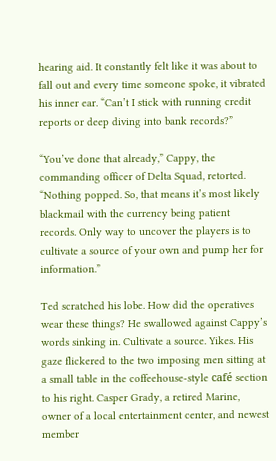hearing aid. It constantly felt like it was about to fall out and every time someone spoke, it vibrated his inner ear. “Can’t I stick with running credit reports or deep diving into bank records?”

“You’ve done that already,” Cappy, the commanding officer of Delta Squad, retorted. “Nothing popped. So, that means it’s most likely blackmail with the currency being patient records. Only way to uncover the players is to cultivate a source of your own and pump her for information.”

Ted scratched his lobe. How did the operatives wear these things? He swallowed against Cappy’s words sinking in. Cultivate a source. Yikes. His gaze flickered to the two imposing men sitting at a small table in the coffeehouse-style café section to his right. Casper Grady, a retired Marine, owner of a local entertainment center, and newest member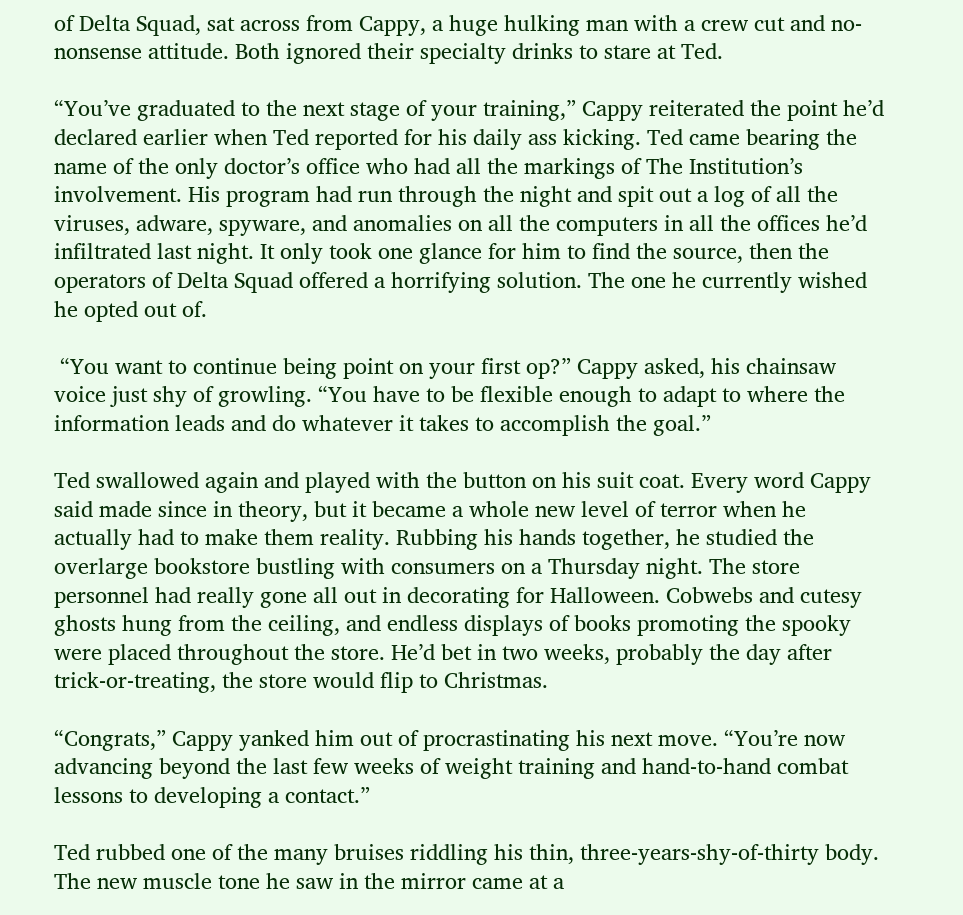of Delta Squad, sat across from Cappy, a huge hulking man with a crew cut and no-nonsense attitude. Both ignored their specialty drinks to stare at Ted.

“You’ve graduated to the next stage of your training,” Cappy reiterated the point he’d declared earlier when Ted reported for his daily ass kicking. Ted came bearing the name of the only doctor’s office who had all the markings of The Institution’s involvement. His program had run through the night and spit out a log of all the viruses, adware, spyware, and anomalies on all the computers in all the offices he’d infiltrated last night. It only took one glance for him to find the source, then the operators of Delta Squad offered a horrifying solution. The one he currently wished he opted out of.

 “You want to continue being point on your first op?” Cappy asked, his chainsaw voice just shy of growling. “You have to be flexible enough to adapt to where the information leads and do whatever it takes to accomplish the goal.”

Ted swallowed again and played with the button on his suit coat. Every word Cappy said made since in theory, but it became a whole new level of terror when he actually had to make them reality. Rubbing his hands together, he studied the overlarge bookstore bustling with consumers on a Thursday night. The store personnel had really gone all out in decorating for Halloween. Cobwebs and cutesy ghosts hung from the ceiling, and endless displays of books promoting the spooky were placed throughout the store. He’d bet in two weeks, probably the day after trick-or-treating, the store would flip to Christmas.

“Congrats,” Cappy yanked him out of procrastinating his next move. “You’re now advancing beyond the last few weeks of weight training and hand-to-hand combat lessons to developing a contact.”

Ted rubbed one of the many bruises riddling his thin, three-years-shy-of-thirty body. The new muscle tone he saw in the mirror came at a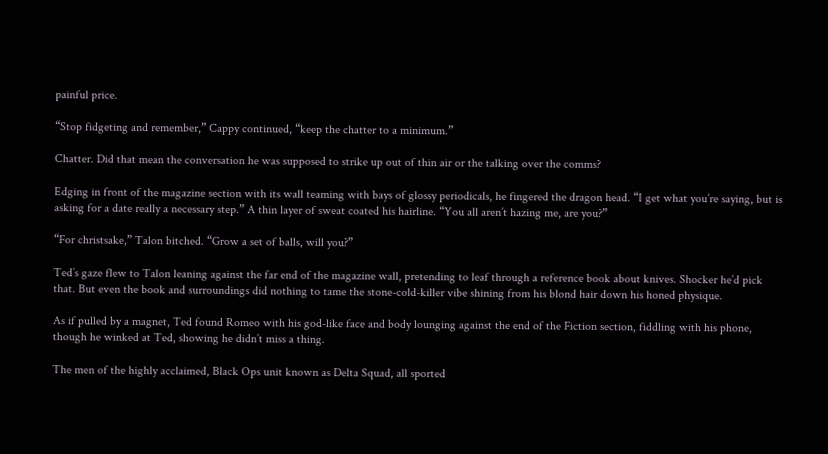painful price.

“Stop fidgeting and remember,” Cappy continued, “keep the chatter to a minimum.”

Chatter. Did that mean the conversation he was supposed to strike up out of thin air or the talking over the comms?

Edging in front of the magazine section with its wall teaming with bays of glossy periodicals, he fingered the dragon head. “I get what you’re saying, but is asking for a date really a necessary step.” A thin layer of sweat coated his hairline. “You all aren’t hazing me, are you?”

“For christsake,” Talon bitched. “Grow a set of balls, will you?”

Ted’s gaze flew to Talon leaning against the far end of the magazine wall, pretending to leaf through a reference book about knives. Shocker he’d pick that. But even the book and surroundings did nothing to tame the stone-cold-killer vibe shining from his blond hair down his honed physique.

As if pulled by a magnet, Ted found Romeo with his god-like face and body lounging against the end of the Fiction section, fiddling with his phone, though he winked at Ted, showing he didn’t miss a thing.

The men of the highly acclaimed, Black Ops unit known as Delta Squad, all sported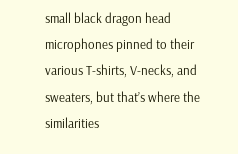small black dragon head microphones pinned to their various T-shirts, V-necks, and sweaters, but that’s where the similarities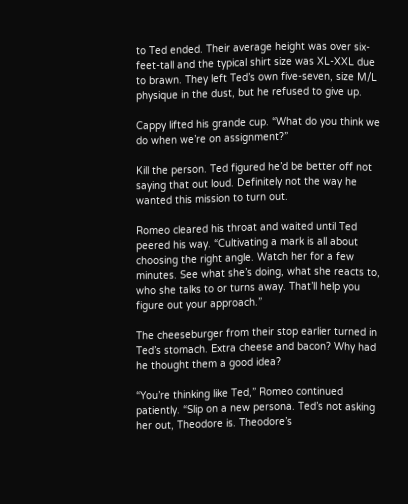to Ted ended. Their average height was over six-feet-tall and the typical shirt size was XL-XXL due to brawn. They left Ted’s own five-seven, size M/L physique in the dust, but he refused to give up.

Cappy lifted his grande cup. “What do you think we do when we’re on assignment?”

Kill the person. Ted figured he’d be better off not saying that out loud. Definitely not the way he wanted this mission to turn out.

Romeo cleared his throat and waited until Ted peered his way. “Cultivating a mark is all about choosing the right angle. Watch her for a few minutes. See what she’s doing, what she reacts to, who she talks to or turns away. That’ll help you figure out your approach.”

The cheeseburger from their stop earlier turned in Ted’s stomach. Extra cheese and bacon? Why had he thought them a good idea?

“You’re thinking like Ted,” Romeo continued patiently. “Slip on a new persona. Ted’s not asking her out, Theodore is. Theodore’s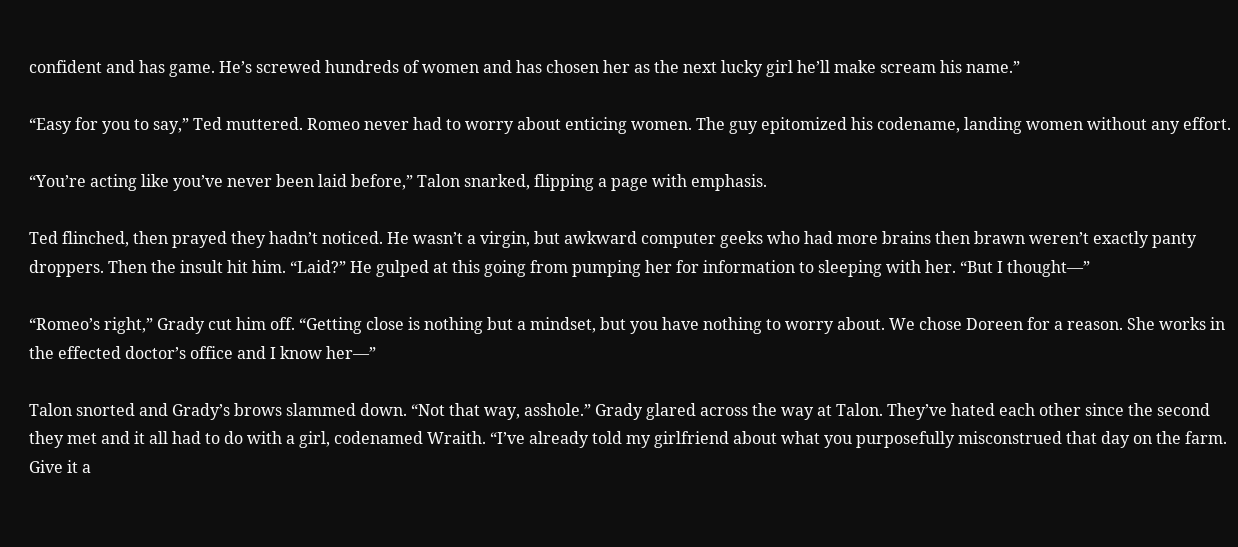confident and has game. He’s screwed hundreds of women and has chosen her as the next lucky girl he’ll make scream his name.”

“Easy for you to say,” Ted muttered. Romeo never had to worry about enticing women. The guy epitomized his codename, landing women without any effort.

“You’re acting like you’ve never been laid before,” Talon snarked, flipping a page with emphasis.

Ted flinched, then prayed they hadn’t noticed. He wasn’t a virgin, but awkward computer geeks who had more brains then brawn weren’t exactly panty droppers. Then the insult hit him. “Laid?” He gulped at this going from pumping her for information to sleeping with her. “But I thought—”

“Romeo’s right,” Grady cut him off. “Getting close is nothing but a mindset, but you have nothing to worry about. We chose Doreen for a reason. She works in the effected doctor’s office and I know her—”

Talon snorted and Grady’s brows slammed down. “Not that way, asshole.” Grady glared across the way at Talon. They’ve hated each other since the second they met and it all had to do with a girl, codenamed Wraith. “I’ve already told my girlfriend about what you purposefully misconstrued that day on the farm. Give it a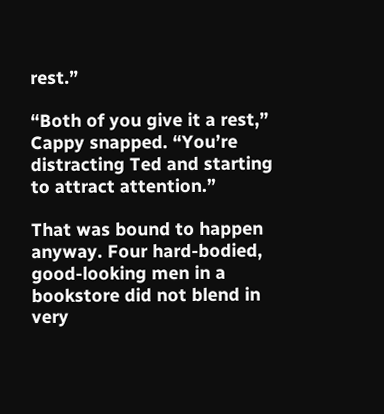rest.”

“Both of you give it a rest,” Cappy snapped. “You’re distracting Ted and starting to attract attention.”

That was bound to happen anyway. Four hard-bodied, good-looking men in a bookstore did not blend in very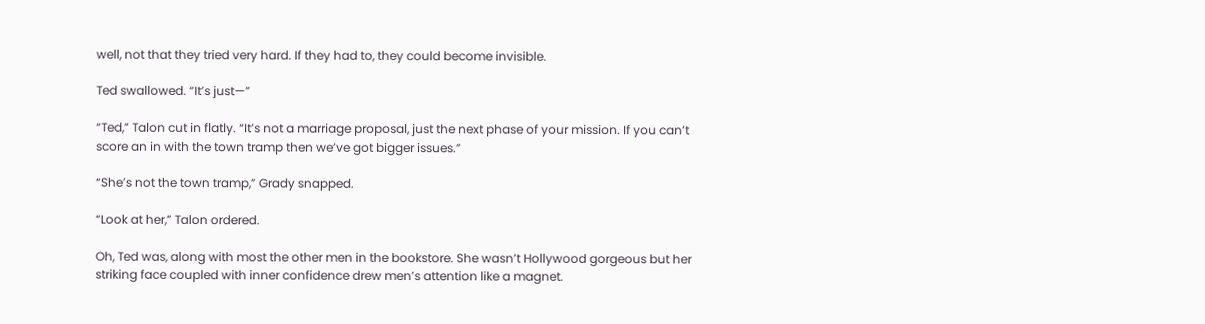well, not that they tried very hard. If they had to, they could become invisible.

Ted swallowed. “It’s just—”

“Ted,” Talon cut in flatly. “It’s not a marriage proposal, just the next phase of your mission. If you can’t score an in with the town tramp then we’ve got bigger issues.”

“She’s not the town tramp,” Grady snapped.

“Look at her,” Talon ordered.

Oh, Ted was, along with most the other men in the bookstore. She wasn’t Hollywood gorgeous but her striking face coupled with inner confidence drew men’s attention like a magnet.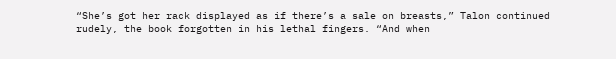“She’s got her rack displayed as if there’s a sale on breasts,” Talon continued rudely, the book forgotten in his lethal fingers. “And when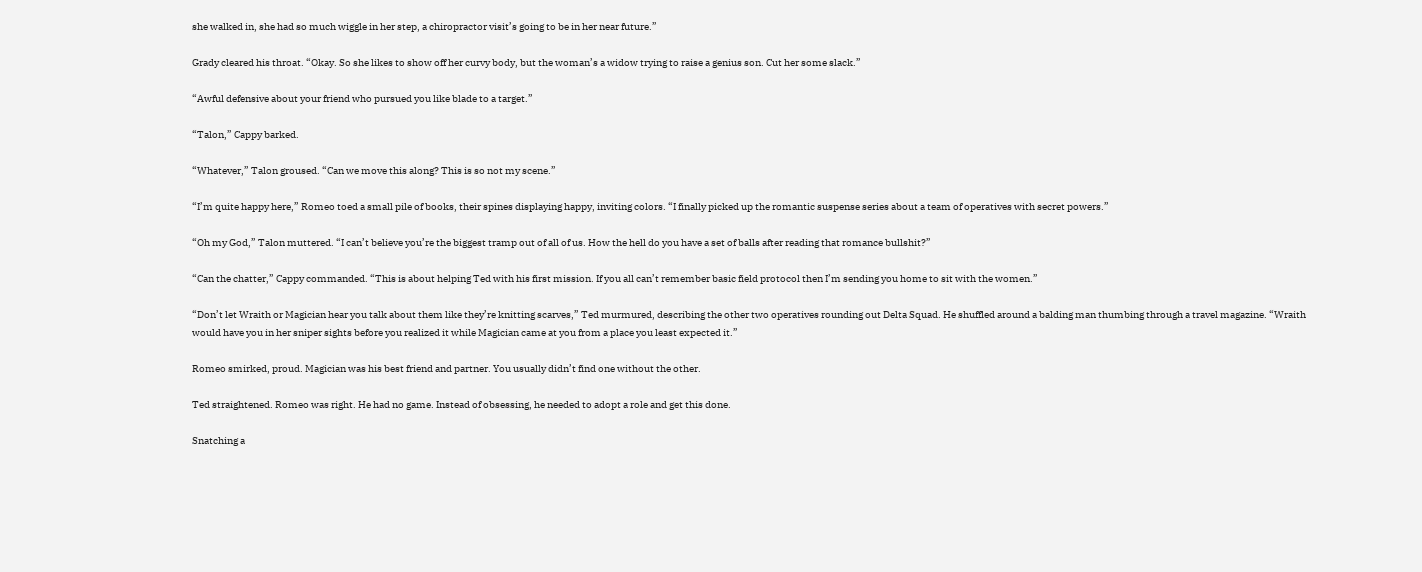she walked in, she had so much wiggle in her step, a chiropractor visit’s going to be in her near future.”

Grady cleared his throat. “Okay. So she likes to show off her curvy body, but the woman’s a widow trying to raise a genius son. Cut her some slack.”

“Awful defensive about your friend who pursued you like blade to a target.”

“Talon,” Cappy barked.

“Whatever,” Talon groused. “Can we move this along? This is so not my scene.”

“I’m quite happy here,” Romeo toed a small pile of books, their spines displaying happy, inviting colors. “I finally picked up the romantic suspense series about a team of operatives with secret powers.”

“Oh my God,” Talon muttered. “I can’t believe you’re the biggest tramp out of all of us. How the hell do you have a set of balls after reading that romance bullshit?”

“Can the chatter,” Cappy commanded. “This is about helping Ted with his first mission. If you all can’t remember basic field protocol then I’m sending you home to sit with the women.”

“Don’t let Wraith or Magician hear you talk about them like they’re knitting scarves,” Ted murmured, describing the other two operatives rounding out Delta Squad. He shuffled around a balding man thumbing through a travel magazine. “Wraith would have you in her sniper sights before you realized it while Magician came at you from a place you least expected it.”

Romeo smirked, proud. Magician was his best friend and partner. You usually didn’t find one without the other.

Ted straightened. Romeo was right. He had no game. Instead of obsessing, he needed to adopt a role and get this done.

Snatching a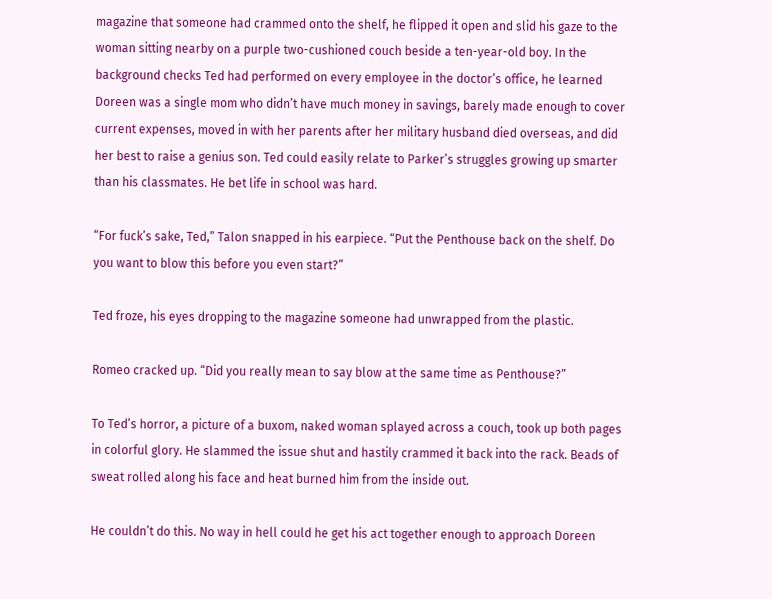magazine that someone had crammed onto the shelf, he flipped it open and slid his gaze to the woman sitting nearby on a purple two-cushioned couch beside a ten-year-old boy. In the background checks Ted had performed on every employee in the doctor’s office, he learned Doreen was a single mom who didn’t have much money in savings, barely made enough to cover current expenses, moved in with her parents after her military husband died overseas, and did her best to raise a genius son. Ted could easily relate to Parker’s struggles growing up smarter than his classmates. He bet life in school was hard.

“For fuck’s sake, Ted,” Talon snapped in his earpiece. “Put the Penthouse back on the shelf. Do you want to blow this before you even start?”

Ted froze, his eyes dropping to the magazine someone had unwrapped from the plastic.

Romeo cracked up. “Did you really mean to say blow at the same time as Penthouse?”

To Ted’s horror, a picture of a buxom, naked woman splayed across a couch, took up both pages in colorful glory. He slammed the issue shut and hastily crammed it back into the rack. Beads of sweat rolled along his face and heat burned him from the inside out.

He couldn’t do this. No way in hell could he get his act together enough to approach Doreen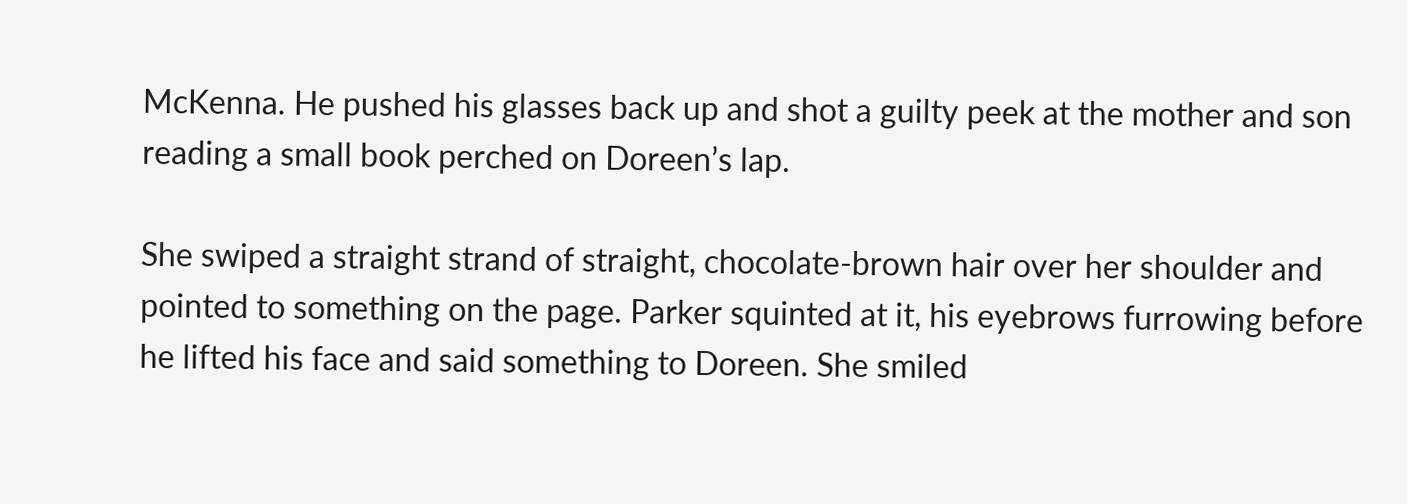McKenna. He pushed his glasses back up and shot a guilty peek at the mother and son reading a small book perched on Doreen’s lap.

She swiped a straight strand of straight, chocolate-brown hair over her shoulder and pointed to something on the page. Parker squinted at it, his eyebrows furrowing before he lifted his face and said something to Doreen. She smiled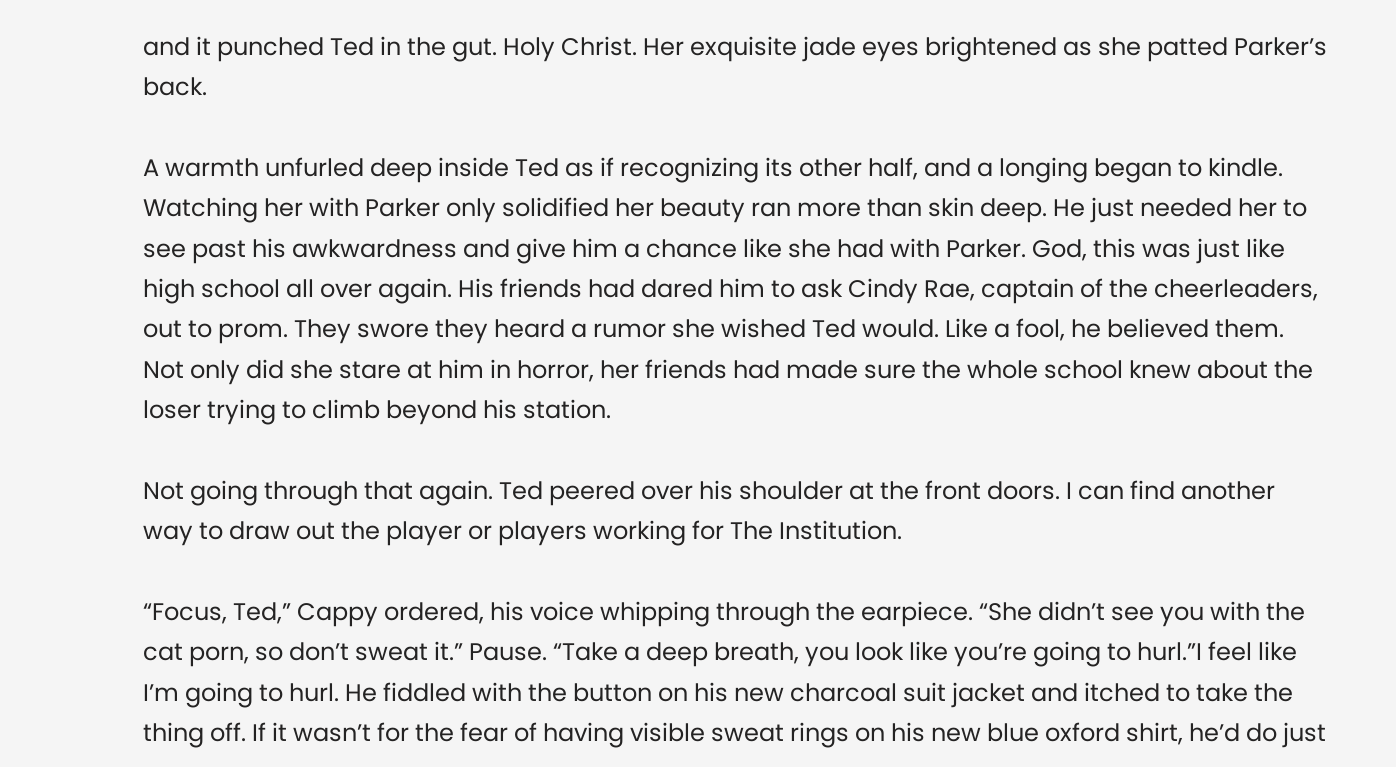and it punched Ted in the gut. Holy Christ. Her exquisite jade eyes brightened as she patted Parker’s back.

A warmth unfurled deep inside Ted as if recognizing its other half, and a longing began to kindle. Watching her with Parker only solidified her beauty ran more than skin deep. He just needed her to see past his awkwardness and give him a chance like she had with Parker. God, this was just like high school all over again. His friends had dared him to ask Cindy Rae, captain of the cheerleaders, out to prom. They swore they heard a rumor she wished Ted would. Like a fool, he believed them. Not only did she stare at him in horror, her friends had made sure the whole school knew about the loser trying to climb beyond his station.

Not going through that again. Ted peered over his shoulder at the front doors. I can find another way to draw out the player or players working for The Institution.

“Focus, Ted,” Cappy ordered, his voice whipping through the earpiece. “She didn’t see you with the cat porn, so don’t sweat it.” Pause. “Take a deep breath, you look like you’re going to hurl.”I feel like I’m going to hurl. He fiddled with the button on his new charcoal suit jacket and itched to take the thing off. If it wasn’t for the fear of having visible sweat rings on his new blue oxford shirt, he’d do just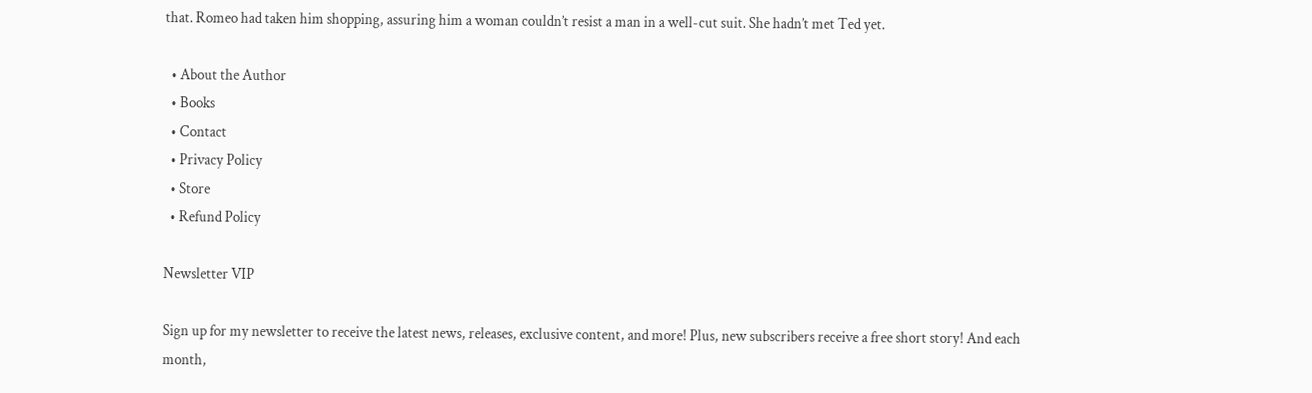that. Romeo had taken him shopping, assuring him a woman couldn’t resist a man in a well-cut suit. She hadn’t met Ted yet.

  • About the Author
  • Books
  • Contact
  • Privacy Policy
  • Store
  • Refund Policy

Newsletter VIP

Sign up for my newsletter to receive the latest news, releases, exclusive content, and more! Plus, new subscribers receive a free short story! And each month,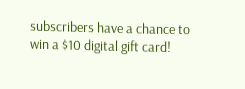subscribers have a chance to win a $10 digital gift card!